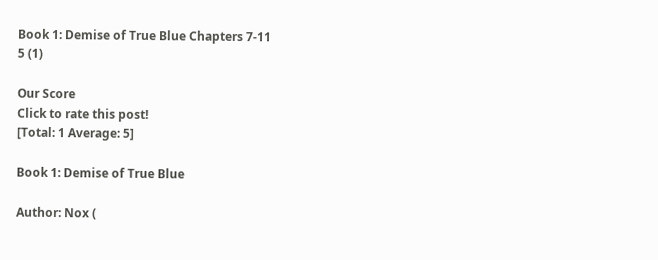Book 1: Demise of True Blue Chapters 7-11
5 (1)

Our Score
Click to rate this post!
[Total: 1 Average: 5]

Book 1: Demise of True Blue

Author: Nox (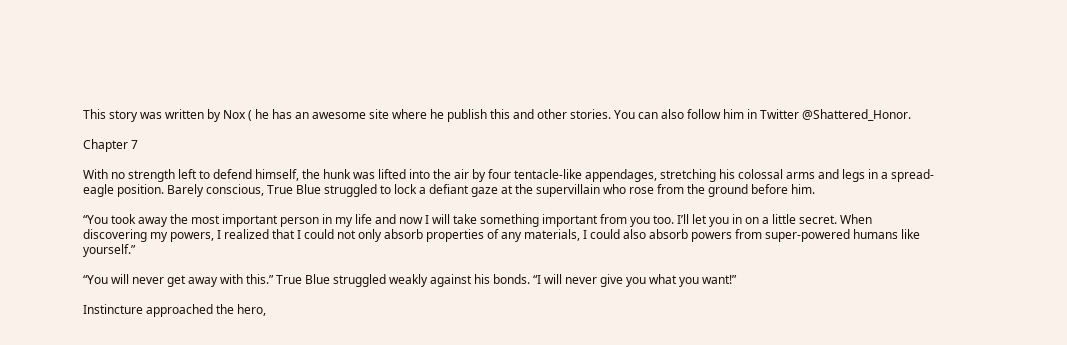This story was written by Nox ( he has an awesome site where he publish this and other stories. You can also follow him in Twitter @Shattered_Honor.

Chapter 7

With no strength left to defend himself, the hunk was lifted into the air by four tentacle-like appendages, stretching his colossal arms and legs in a spread-eagle position. Barely conscious, True Blue struggled to lock a defiant gaze at the supervillain who rose from the ground before him.

“You took away the most important person in my life and now I will take something important from you too. I’ll let you in on a little secret. When discovering my powers, I realized that I could not only absorb properties of any materials, I could also absorb powers from super-powered humans like yourself.”

“You will never get away with this.” True Blue struggled weakly against his bonds. “I will never give you what you want!”

Instincture approached the hero,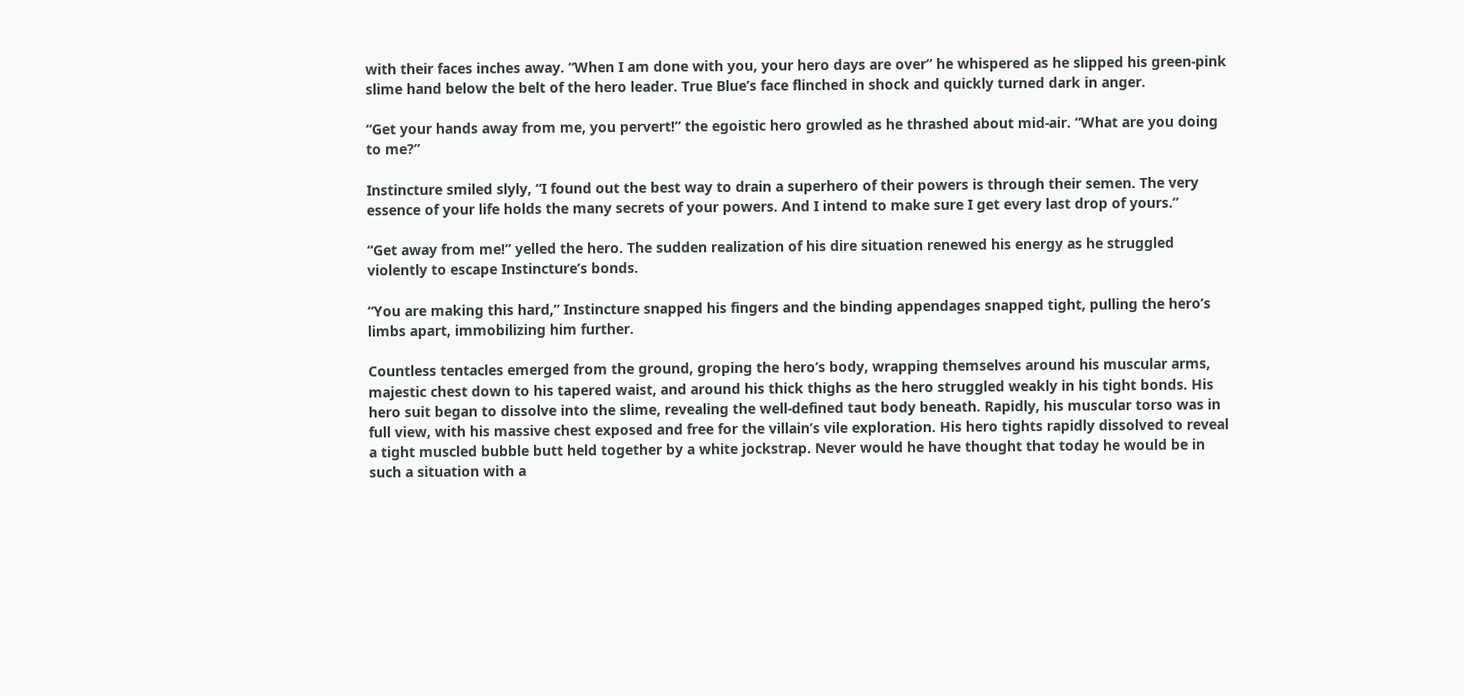with their faces inches away. “When I am done with you, your hero days are over” he whispered as he slipped his green-pink slime hand below the belt of the hero leader. True Blue’s face flinched in shock and quickly turned dark in anger.

“Get your hands away from me, you pervert!” the egoistic hero growled as he thrashed about mid-air. “What are you doing to me?”

Instincture smiled slyly, “I found out the best way to drain a superhero of their powers is through their semen. The very essence of your life holds the many secrets of your powers. And I intend to make sure I get every last drop of yours.”

“Get away from me!” yelled the hero. The sudden realization of his dire situation renewed his energy as he struggled violently to escape Instincture’s bonds.

“You are making this hard,” Instincture snapped his fingers and the binding appendages snapped tight, pulling the hero’s limbs apart, immobilizing him further.

Countless tentacles emerged from the ground, groping the hero’s body, wrapping themselves around his muscular arms, majestic chest down to his tapered waist, and around his thick thighs as the hero struggled weakly in his tight bonds. His hero suit began to dissolve into the slime, revealing the well-defined taut body beneath. Rapidly, his muscular torso was in full view, with his massive chest exposed and free for the villain’s vile exploration. His hero tights rapidly dissolved to reveal a tight muscled bubble butt held together by a white jockstrap. Never would he have thought that today he would be in such a situation with a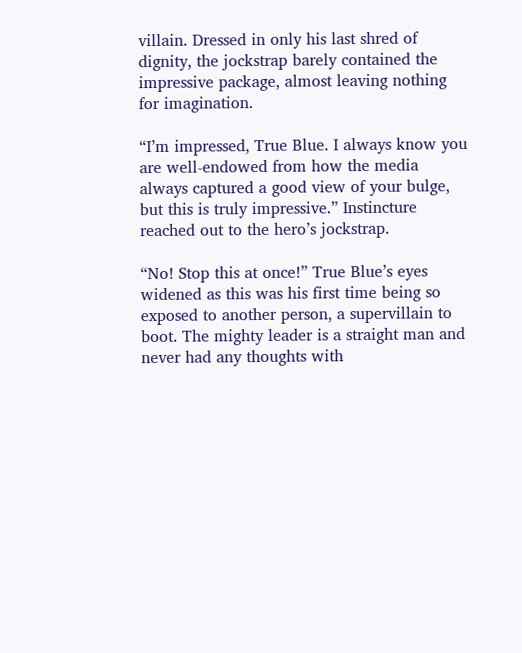villain. Dressed in only his last shred of dignity, the jockstrap barely contained the impressive package, almost leaving nothing for imagination.

“I’m impressed, True Blue. I always know you are well-endowed from how the media always captured a good view of your bulge, but this is truly impressive.” Instincture reached out to the hero’s jockstrap.

“No! Stop this at once!” True Blue’s eyes widened as this was his first time being so exposed to another person, a supervillain to boot. The mighty leader is a straight man and never had any thoughts with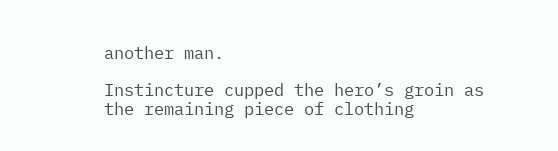another man.

Instincture cupped the hero’s groin as the remaining piece of clothing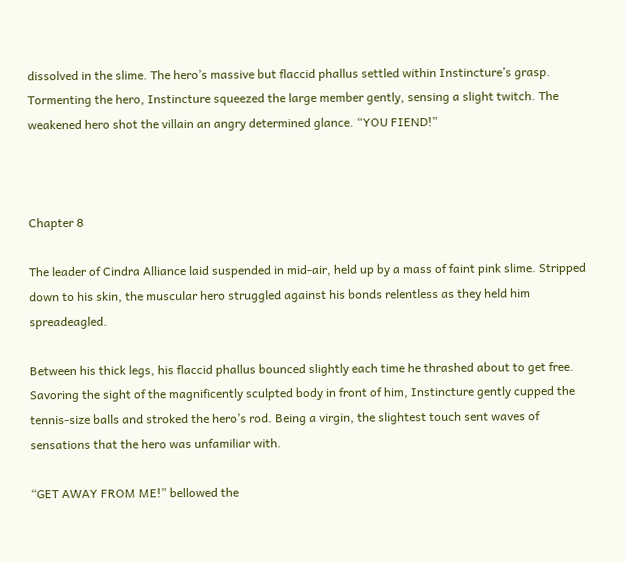dissolved in the slime. The hero’s massive but flaccid phallus settled within Instincture’s grasp. Tormenting the hero, Instincture squeezed the large member gently, sensing a slight twitch. The weakened hero shot the villain an angry determined glance. “YOU FIEND!”



Chapter 8

The leader of Cindra Alliance laid suspended in mid-air, held up by a mass of faint pink slime. Stripped down to his skin, the muscular hero struggled against his bonds relentless as they held him spreadeagled.

Between his thick legs, his flaccid phallus bounced slightly each time he thrashed about to get free. Savoring the sight of the magnificently sculpted body in front of him, Instincture gently cupped the tennis-size balls and stroked the hero’s rod. Being a virgin, the slightest touch sent waves of sensations that the hero was unfamiliar with.

“GET AWAY FROM ME!” bellowed the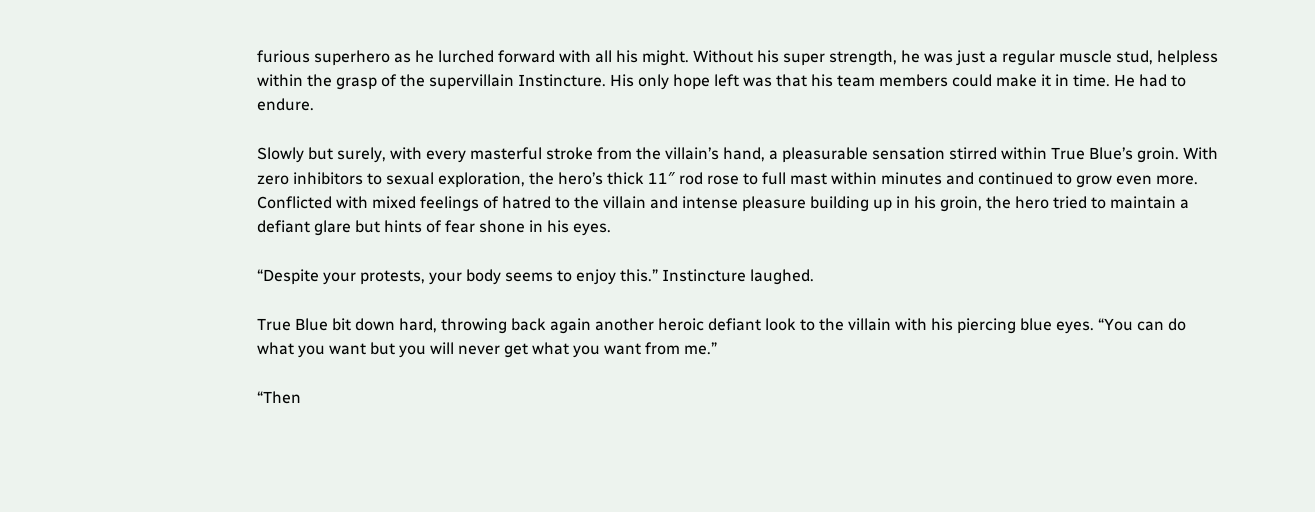furious superhero as he lurched forward with all his might. Without his super strength, he was just a regular muscle stud, helpless within the grasp of the supervillain Instincture. His only hope left was that his team members could make it in time. He had to endure.

Slowly but surely, with every masterful stroke from the villain’s hand, a pleasurable sensation stirred within True Blue’s groin. With zero inhibitors to sexual exploration, the hero’s thick 11″ rod rose to full mast within minutes and continued to grow even more. Conflicted with mixed feelings of hatred to the villain and intense pleasure building up in his groin, the hero tried to maintain a defiant glare but hints of fear shone in his eyes.

“Despite your protests, your body seems to enjoy this.” Instincture laughed.

True Blue bit down hard, throwing back again another heroic defiant look to the villain with his piercing blue eyes. “You can do what you want but you will never get what you want from me.”

“Then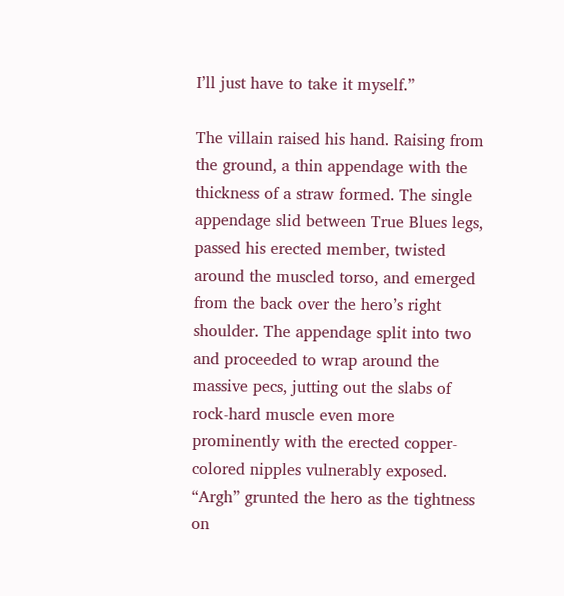I’ll just have to take it myself.”

The villain raised his hand. Raising from the ground, a thin appendage with the thickness of a straw formed. The single appendage slid between True Blues legs, passed his erected member, twisted around the muscled torso, and emerged from the back over the hero’s right shoulder. The appendage split into two and proceeded to wrap around the massive pecs, jutting out the slabs of rock-hard muscle even more prominently with the erected copper-colored nipples vulnerably exposed. “Argh” grunted the hero as the tightness on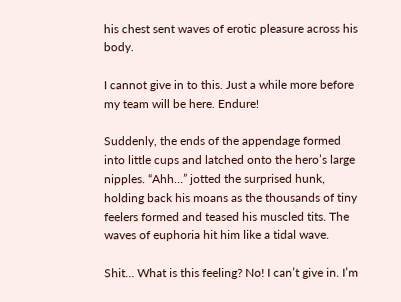his chest sent waves of erotic pleasure across his body.

I cannot give in to this. Just a while more before my team will be here. Endure!

Suddenly, the ends of the appendage formed into little cups and latched onto the hero’s large nipples. “Ahh…” jotted the surprised hunk, holding back his moans as the thousands of tiny feelers formed and teased his muscled tits. The waves of euphoria hit him like a tidal wave.

Shit… What is this feeling? No! I can’t give in. I’m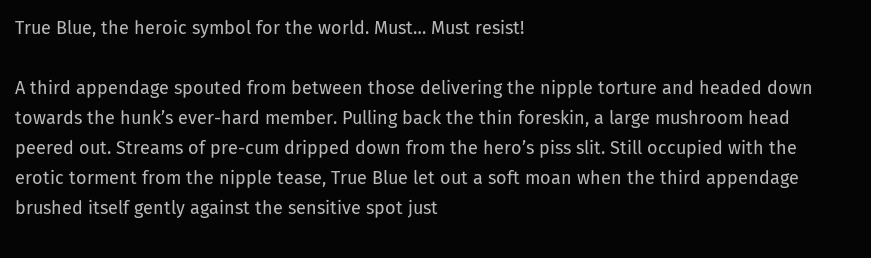True Blue, the heroic symbol for the world. Must… Must resist!

A third appendage spouted from between those delivering the nipple torture and headed down towards the hunk’s ever-hard member. Pulling back the thin foreskin, a large mushroom head peered out. Streams of pre-cum dripped down from the hero’s piss slit. Still occupied with the erotic torment from the nipple tease, True Blue let out a soft moan when the third appendage brushed itself gently against the sensitive spot just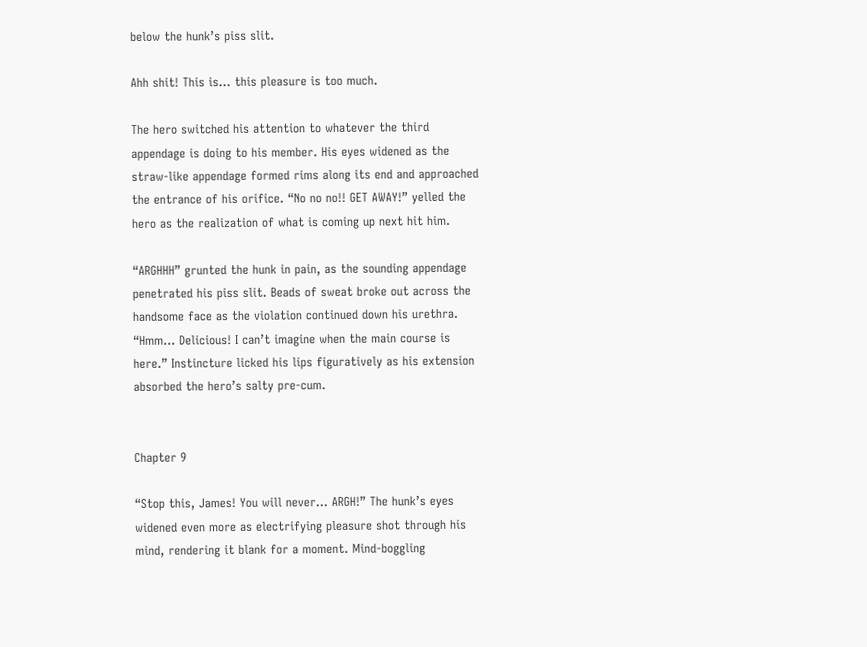below the hunk’s piss slit.

Ahh shit! This is… this pleasure is too much.

The hero switched his attention to whatever the third appendage is doing to his member. His eyes widened as the straw-like appendage formed rims along its end and approached the entrance of his orifice. “No no no!! GET AWAY!” yelled the hero as the realization of what is coming up next hit him.

“ARGHHH” grunted the hunk in pain, as the sounding appendage penetrated his piss slit. Beads of sweat broke out across the handsome face as the violation continued down his urethra. “Hmm… Delicious! I can’t imagine when the main course is here.” Instincture licked his lips figuratively as his extension absorbed the hero’s salty pre-cum.


Chapter 9

“Stop this, James! You will never… ARGH!” The hunk’s eyes widened even more as electrifying pleasure shot through his mind, rendering it blank for a moment. Mind-boggling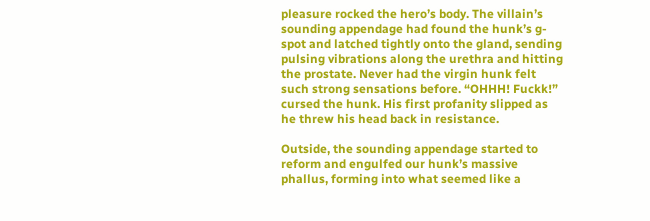pleasure rocked the hero’s body. The villain’s sounding appendage had found the hunk’s g-spot and latched tightly onto the gland, sending pulsing vibrations along the urethra and hitting the prostate. Never had the virgin hunk felt such strong sensations before. “OHHH! Fuckk!” cursed the hunk. His first profanity slipped as he threw his head back in resistance.

Outside, the sounding appendage started to reform and engulfed our hunk’s massive phallus, forming into what seemed like a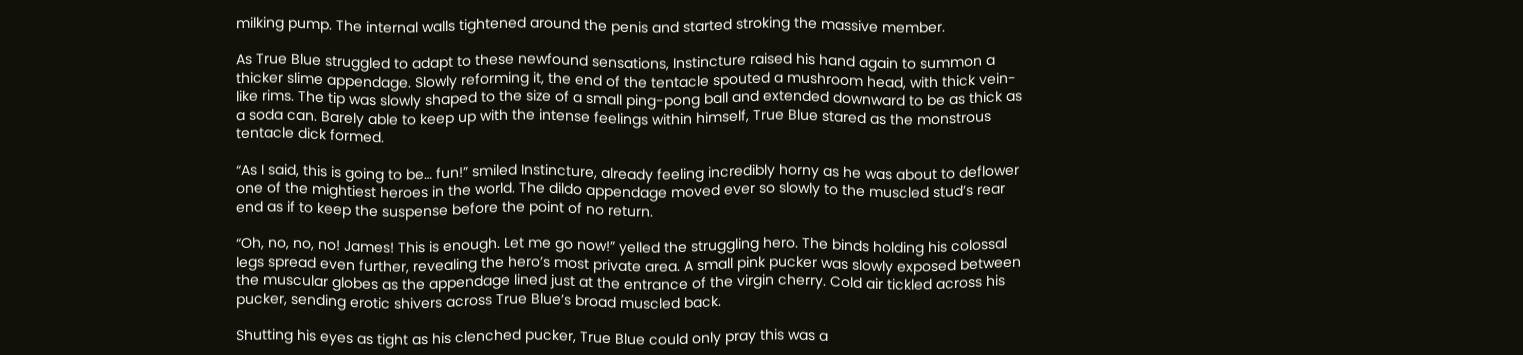milking pump. The internal walls tightened around the penis and started stroking the massive member.

As True Blue struggled to adapt to these newfound sensations, Instincture raised his hand again to summon a thicker slime appendage. Slowly reforming it, the end of the tentacle spouted a mushroom head, with thick vein-like rims. The tip was slowly shaped to the size of a small ping-pong ball and extended downward to be as thick as a soda can. Barely able to keep up with the intense feelings within himself, True Blue stared as the monstrous tentacle dick formed.

“As I said, this is going to be… fun!” smiled Instincture, already feeling incredibly horny as he was about to deflower one of the mightiest heroes in the world. The dildo appendage moved ever so slowly to the muscled stud’s rear end as if to keep the suspense before the point of no return.

“Oh, no, no, no! James! This is enough. Let me go now!” yelled the struggling hero. The binds holding his colossal legs spread even further, revealing the hero’s most private area. A small pink pucker was slowly exposed between the muscular globes as the appendage lined just at the entrance of the virgin cherry. Cold air tickled across his pucker, sending erotic shivers across True Blue’s broad muscled back.

Shutting his eyes as tight as his clenched pucker, True Blue could only pray this was a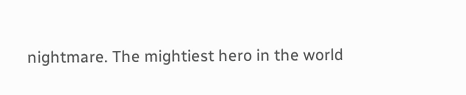nightmare. The mightiest hero in the world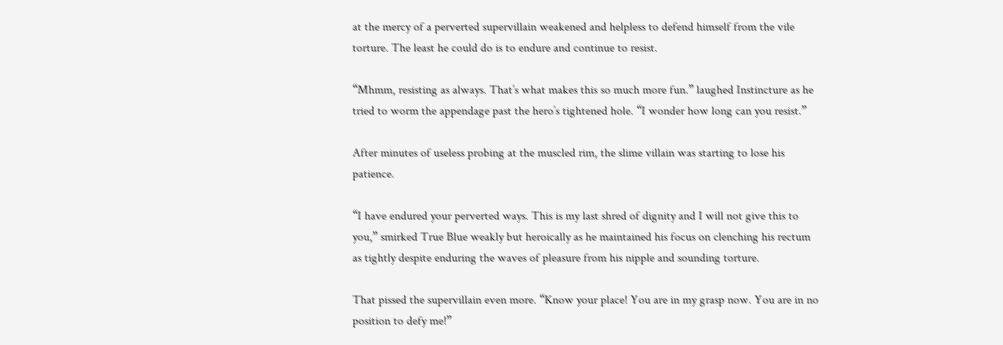at the mercy of a perverted supervillain weakened and helpless to defend himself from the vile torture. The least he could do is to endure and continue to resist.

“Mhmm, resisting as always. That’s what makes this so much more fun.” laughed Instincture as he tried to worm the appendage past the hero’s tightened hole. “I wonder how long can you resist.”

After minutes of useless probing at the muscled rim, the slime villain was starting to lose his patience.

“I have endured your perverted ways. This is my last shred of dignity and I will not give this to you,” smirked True Blue weakly but heroically as he maintained his focus on clenching his rectum as tightly despite enduring the waves of pleasure from his nipple and sounding torture.

That pissed the supervillain even more. “Know your place! You are in my grasp now. You are in no position to defy me!”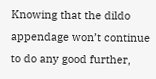Knowing that the dildo appendage won’t continue to do any good further,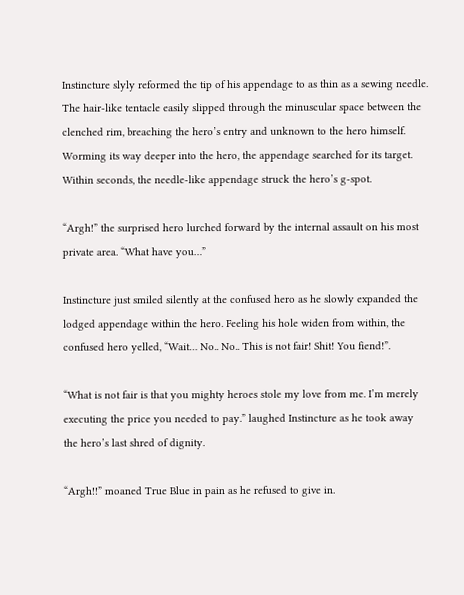Instincture slyly reformed the tip of his appendage to as thin as a sewing needle. The hair-like tentacle easily slipped through the minuscular space between the clenched rim, breaching the hero’s entry and unknown to the hero himself. Worming its way deeper into the hero, the appendage searched for its target. Within seconds, the needle-like appendage struck the hero’s g-spot.

“Argh!” the surprised hero lurched forward by the internal assault on his most private area. “What have you…”

Instincture just smiled silently at the confused hero as he slowly expanded the lodged appendage within the hero. Feeling his hole widen from within, the confused hero yelled, “Wait… No.. No.. This is not fair! Shit! You fiend!”.

“What is not fair is that you mighty heroes stole my love from me. I’m merely executing the price you needed to pay.” laughed Instincture as he took away the hero’s last shred of dignity.

“Argh!!” moaned True Blue in pain as he refused to give in.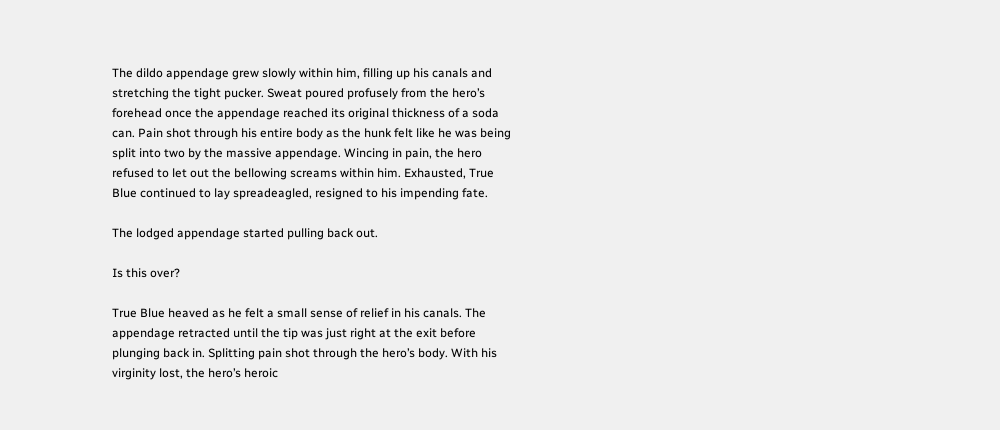The dildo appendage grew slowly within him, filling up his canals and stretching the tight pucker. Sweat poured profusely from the hero’s forehead once the appendage reached its original thickness of a soda can. Pain shot through his entire body as the hunk felt like he was being split into two by the massive appendage. Wincing in pain, the hero refused to let out the bellowing screams within him. Exhausted, True Blue continued to lay spreadeagled, resigned to his impending fate.

The lodged appendage started pulling back out.

Is this over?

True Blue heaved as he felt a small sense of relief in his canals. The appendage retracted until the tip was just right at the exit before plunging back in. Splitting pain shot through the hero’s body. With his virginity lost, the hero’s heroic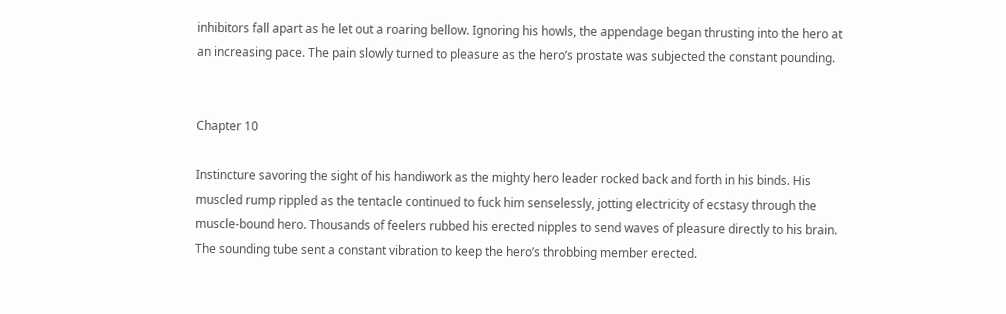inhibitors fall apart as he let out a roaring bellow. Ignoring his howls, the appendage began thrusting into the hero at an increasing pace. The pain slowly turned to pleasure as the hero’s prostate was subjected the constant pounding.


Chapter 10

Instincture savoring the sight of his handiwork as the mighty hero leader rocked back and forth in his binds. His muscled rump rippled as the tentacle continued to fuck him senselessly, jotting electricity of ecstasy through the muscle-bound hero. Thousands of feelers rubbed his erected nipples to send waves of pleasure directly to his brain. The sounding tube sent a constant vibration to keep the hero’s throbbing member erected.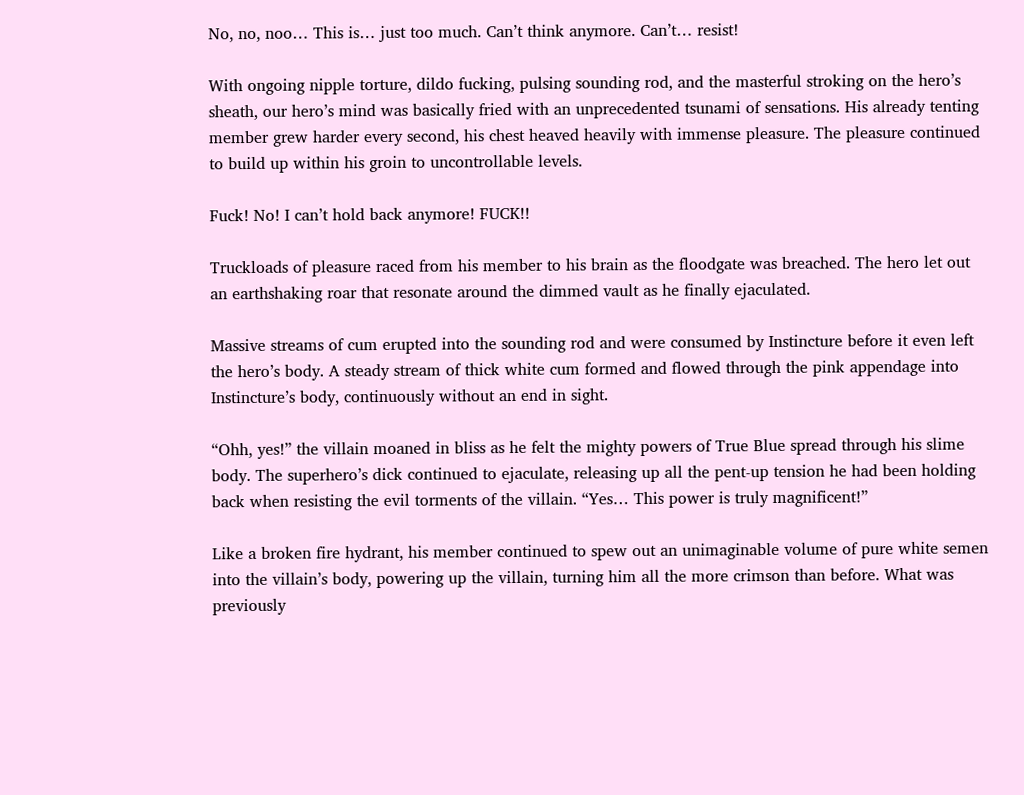No, no, noo… This is… just too much. Can’t think anymore. Can’t… resist!

With ongoing nipple torture, dildo fucking, pulsing sounding rod, and the masterful stroking on the hero’s sheath, our hero’s mind was basically fried with an unprecedented tsunami of sensations. His already tenting member grew harder every second, his chest heaved heavily with immense pleasure. The pleasure continued to build up within his groin to uncontrollable levels.

Fuck! No! I can’t hold back anymore! FUCK!!

Truckloads of pleasure raced from his member to his brain as the floodgate was breached. The hero let out an earthshaking roar that resonate around the dimmed vault as he finally ejaculated.

Massive streams of cum erupted into the sounding rod and were consumed by Instincture before it even left the hero’s body. A steady stream of thick white cum formed and flowed through the pink appendage into Instincture’s body, continuously without an end in sight.

“Ohh, yes!” the villain moaned in bliss as he felt the mighty powers of True Blue spread through his slime body. The superhero’s dick continued to ejaculate, releasing up all the pent-up tension he had been holding back when resisting the evil torments of the villain. “Yes… This power is truly magnificent!”

Like a broken fire hydrant, his member continued to spew out an unimaginable volume of pure white semen into the villain’s body, powering up the villain, turning him all the more crimson than before. What was previously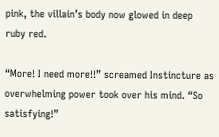pink, the villain’s body now glowed in deep ruby red.

“More! I need more!!” screamed Instincture as overwhelming power took over his mind. “So satisfying!”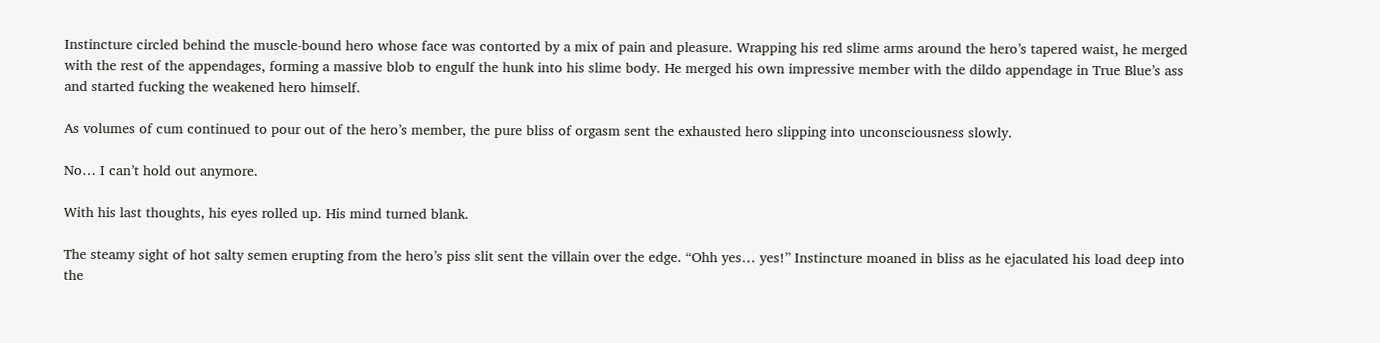Instincture circled behind the muscle-bound hero whose face was contorted by a mix of pain and pleasure. Wrapping his red slime arms around the hero’s tapered waist, he merged with the rest of the appendages, forming a massive blob to engulf the hunk into his slime body. He merged his own impressive member with the dildo appendage in True Blue’s ass and started fucking the weakened hero himself.

As volumes of cum continued to pour out of the hero’s member, the pure bliss of orgasm sent the exhausted hero slipping into unconsciousness slowly.

No… I can’t hold out anymore.

With his last thoughts, his eyes rolled up. His mind turned blank.

The steamy sight of hot salty semen erupting from the hero’s piss slit sent the villain over the edge. “Ohh yes… yes!” Instincture moaned in bliss as he ejaculated his load deep into the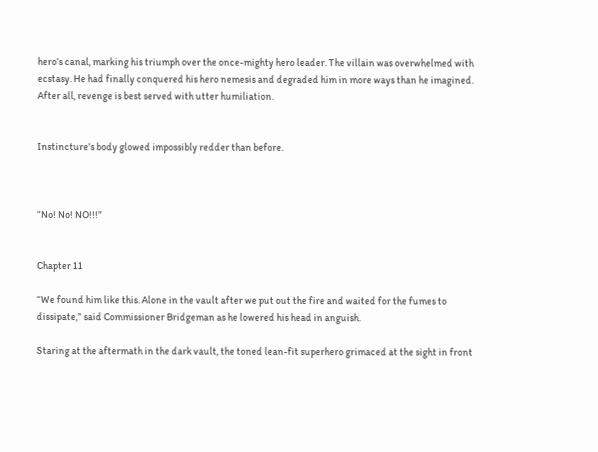hero’s canal, marking his triumph over the once-mighty hero leader. The villain was overwhelmed with ecstasy. He had finally conquered his hero nemesis and degraded him in more ways than he imagined. After all, revenge is best served with utter humiliation.


Instincture’s body glowed impossibly redder than before.



“No! No! NO!!!”


Chapter 11

“We found him like this. Alone in the vault after we put out the fire and waited for the fumes to dissipate,” said Commissioner Bridgeman as he lowered his head in anguish.

Staring at the aftermath in the dark vault, the toned lean-fit superhero grimaced at the sight in front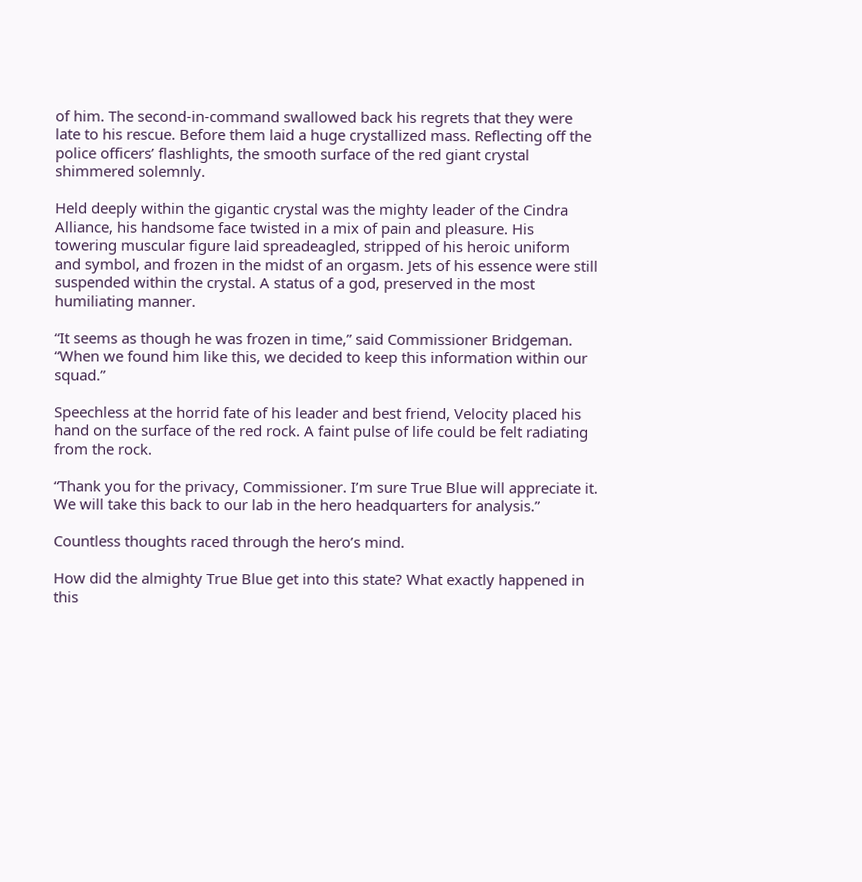of him. The second-in-command swallowed back his regrets that they were late to his rescue. Before them laid a huge crystallized mass. Reflecting off the police officers’ flashlights, the smooth surface of the red giant crystal shimmered solemnly.

Held deeply within the gigantic crystal was the mighty leader of the Cindra Alliance, his handsome face twisted in a mix of pain and pleasure. His towering muscular figure laid spreadeagled, stripped of his heroic uniform and symbol, and frozen in the midst of an orgasm. Jets of his essence were still suspended within the crystal. A status of a god, preserved in the most humiliating manner.

“It seems as though he was frozen in time,” said Commissioner Bridgeman. “When we found him like this, we decided to keep this information within our squad.”

Speechless at the horrid fate of his leader and best friend, Velocity placed his hand on the surface of the red rock. A faint pulse of life could be felt radiating from the rock.

“Thank you for the privacy, Commissioner. I’m sure True Blue will appreciate it. We will take this back to our lab in the hero headquarters for analysis.”

Countless thoughts raced through the hero’s mind.

How did the almighty True Blue get into this state? What exactly happened in this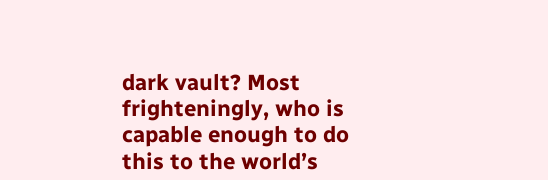dark vault? Most frighteningly, who is capable enough to do this to the world’s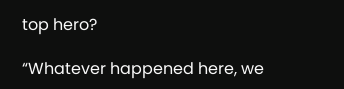top hero?

“Whatever happened here, we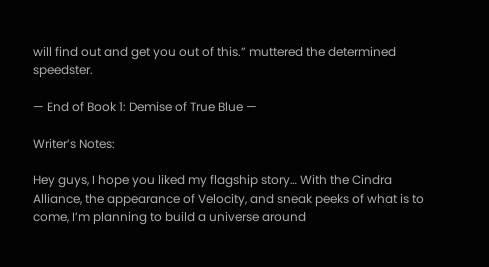will find out and get you out of this.” muttered the determined speedster.

— End of Book 1: Demise of True Blue —

Writer’s Notes:

Hey guys, I hope you liked my flagship story… With the Cindra Alliance, the appearance of Velocity, and sneak peeks of what is to come, I’m planning to build a universe around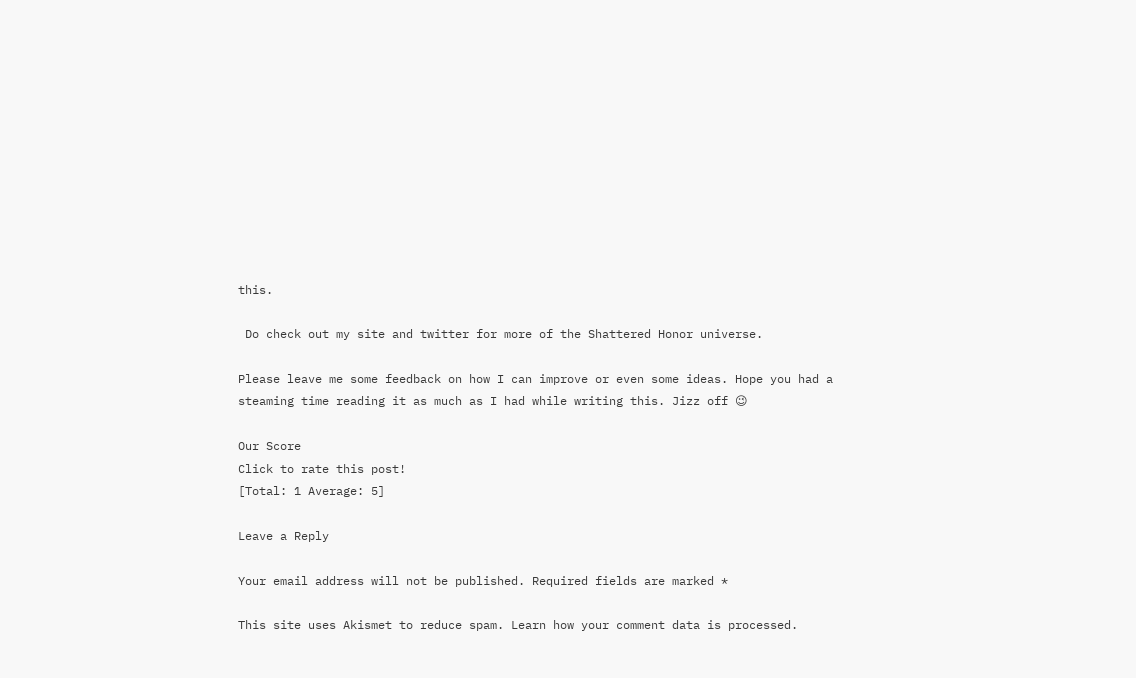this.

 Do check out my site and twitter for more of the Shattered Honor universe.

Please leave me some feedback on how I can improve or even some ideas. Hope you had a steaming time reading it as much as I had while writing this. Jizz off 😉

Our Score
Click to rate this post!
[Total: 1 Average: 5]

Leave a Reply

Your email address will not be published. Required fields are marked *

This site uses Akismet to reduce spam. Learn how your comment data is processed.